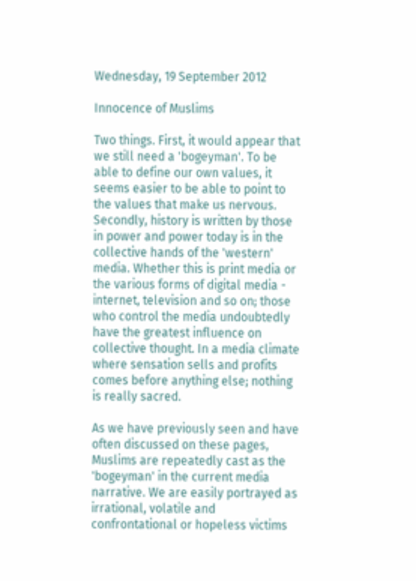Wednesday, 19 September 2012

Innocence of Muslims

Two things. First, it would appear that we still need a 'bogeyman'. To be able to define our own values, it seems easier to be able to point to the values that make us nervous. Secondly, history is written by those in power and power today is in the collective hands of the 'western' media. Whether this is print media or the various forms of digital media - internet, television and so on; those who control the media undoubtedly have the greatest influence on collective thought. In a media climate where sensation sells and profits comes before anything else; nothing is really sacred.

As we have previously seen and have often discussed on these pages, Muslims are repeatedly cast as the 'bogeyman' in the current media narrative. We are easily portrayed as irrational, volatile and confrontational or hopeless victims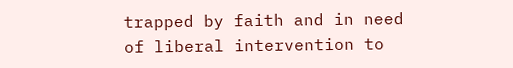trapped by faith and in need of liberal intervention to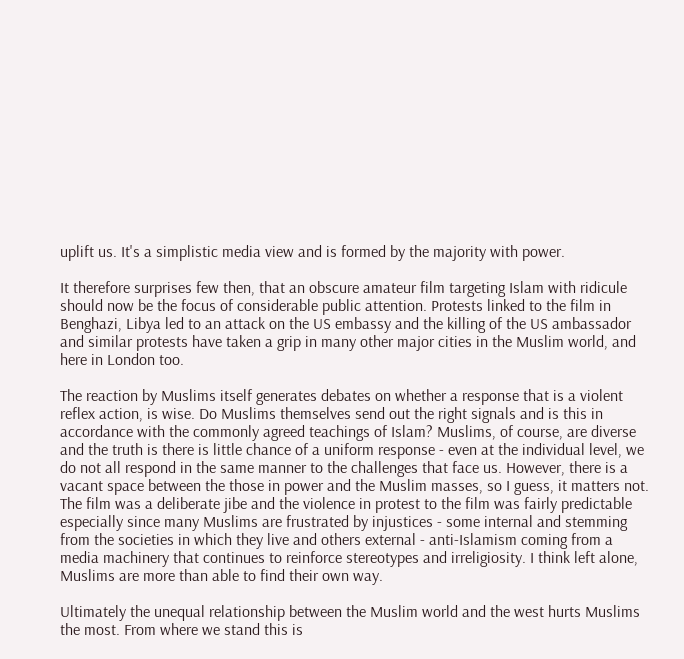uplift us. It's a simplistic media view and is formed by the majority with power.

It therefore surprises few then, that an obscure amateur film targeting Islam with ridicule should now be the focus of considerable public attention. Protests linked to the film in Benghazi, Libya led to an attack on the US embassy and the killing of the US ambassador and similar protests have taken a grip in many other major cities in the Muslim world, and here in London too.

The reaction by Muslims itself generates debates on whether a response that is a violent reflex action, is wise. Do Muslims themselves send out the right signals and is this in accordance with the commonly agreed teachings of Islam? Muslims, of course, are diverse and the truth is there is little chance of a uniform response - even at the individual level, we do not all respond in the same manner to the challenges that face us. However, there is a vacant space between the those in power and the Muslim masses, so I guess, it matters not. The film was a deliberate jibe and the violence in protest to the film was fairly predictable especially since many Muslims are frustrated by injustices - some internal and stemming from the societies in which they live and others external - anti-Islamism coming from a media machinery that continues to reinforce stereotypes and irreligiosity. I think left alone, Muslims are more than able to find their own way.

Ultimately the unequal relationship between the Muslim world and the west hurts Muslims the most. From where we stand this is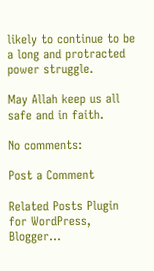likely to continue to be a long and protracted power struggle.

May Allah keep us all safe and in faith.

No comments:

Post a Comment

Related Posts Plugin for WordPress, Blogger...